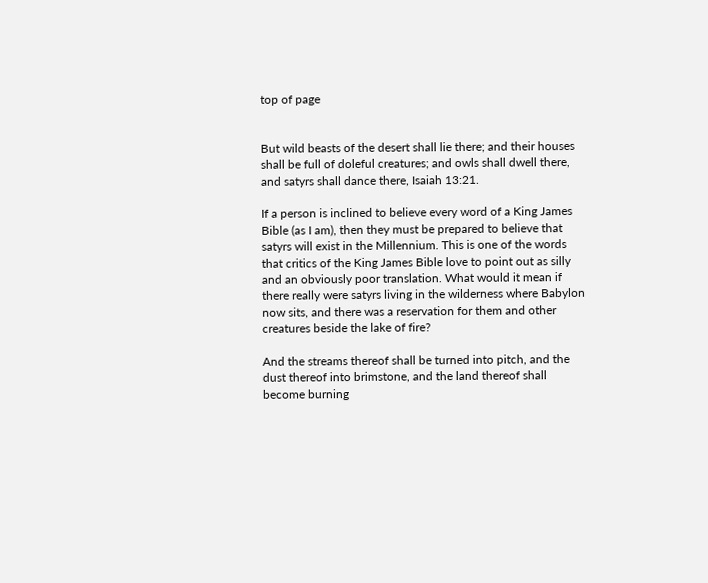top of page


But wild beasts of the desert shall lie there; and their houses shall be full of doleful creatures; and owls shall dwell there, and satyrs shall dance there, Isaiah 13:21.

If a person is inclined to believe every word of a King James Bible (as I am), then they must be prepared to believe that satyrs will exist in the Millennium. This is one of the words that critics of the King James Bible love to point out as silly and an obviously poor translation. What would it mean if there really were satyrs living in the wilderness where Babylon now sits, and there was a reservation for them and other creatures beside the lake of fire?

And the streams thereof shall be turned into pitch, and the dust thereof into brimstone, and the land thereof shall become burning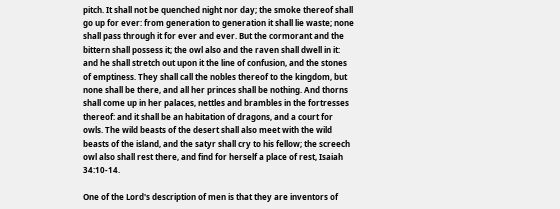pitch. It shall not be quenched night nor day; the smoke thereof shall go up for ever: from generation to generation it shall lie waste; none shall pass through it for ever and ever. But the cormorant and the bittern shall possess it; the owl also and the raven shall dwell in it: and he shall stretch out upon it the line of confusion, and the stones of emptiness. They shall call the nobles thereof to the kingdom, but none shall be there, and all her princes shall be nothing. And thorns shall come up in her palaces, nettles and brambles in the fortresses thereof: and it shall be an habitation of dragons, and a court for owls. The wild beasts of the desert shall also meet with the wild beasts of the island, and the satyr shall cry to his fellow; the screech owl also shall rest there, and find for herself a place of rest, Isaiah 34:10-14.

One of the Lord's description of men is that they are inventors of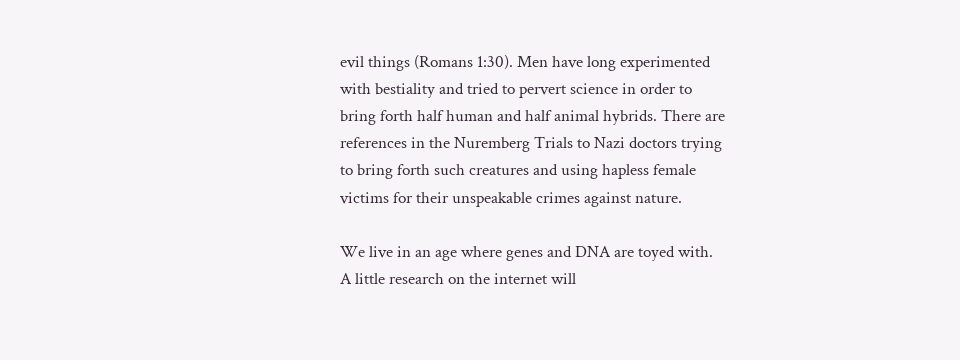evil things (Romans 1:30). Men have long experimented with bestiality and tried to pervert science in order to bring forth half human and half animal hybrids. There are references in the Nuremberg Trials to Nazi doctors trying to bring forth such creatures and using hapless female victims for their unspeakable crimes against nature.

We live in an age where genes and DNA are toyed with. A little research on the internet will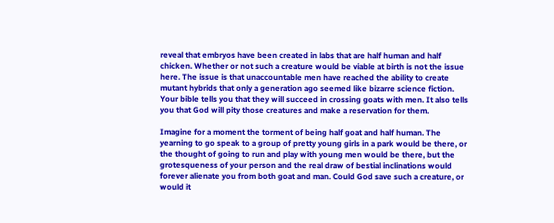reveal that embryos have been created in labs that are half human and half chicken. Whether or not such a creature would be viable at birth is not the issue here. The issue is that unaccountable men have reached the ability to create mutant hybrids that only a generation ago seemed like bizarre science fiction. Your bible tells you that they will succeed in crossing goats with men. It also tells you that God will pity those creatures and make a reservation for them.

Imagine for a moment the torment of being half goat and half human. The yearning to go speak to a group of pretty young girls in a park would be there, or the thought of going to run and play with young men would be there, but the grotesqueness of your person and the real draw of bestial inclinations would forever alienate you from both goat and man. Could God save such a creature, or would it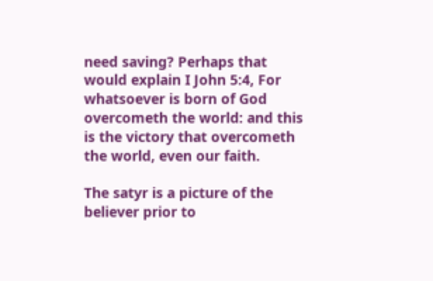need saving? Perhaps that would explain I John 5:4, For whatsoever is born of God overcometh the world: and this is the victory that overcometh the world, even our faith.

The satyr is a picture of the believer prior to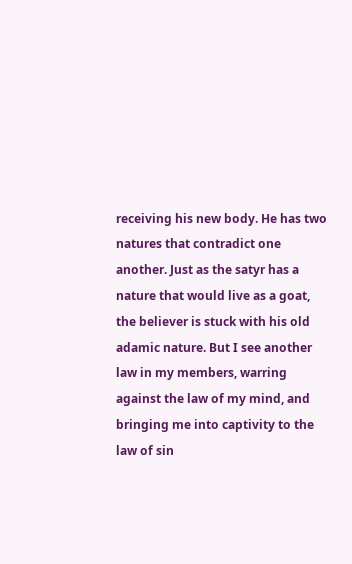receiving his new body. He has two natures that contradict one another. Just as the satyr has a nature that would live as a goat, the believer is stuck with his old adamic nature. But I see another law in my members, warring against the law of my mind, and bringing me into captivity to the law of sin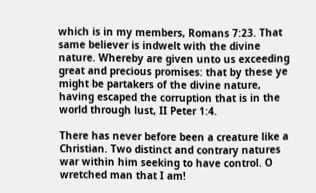which is in my members, Romans 7:23. That same believer is indwelt with the divine nature. Whereby are given unto us exceeding great and precious promises: that by these ye might be partakers of the divine nature, having escaped the corruption that is in the world through lust, II Peter 1:4.

There has never before been a creature like a Christian. Two distinct and contrary natures war within him seeking to have control. O wretched man that I am!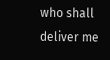who shall deliver me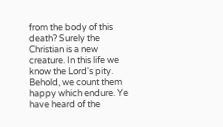from the body of this death? Surely the Christian is a new creature. In this life we know the Lord's pity. Behold, we count them happy which endure. Ye have heard of the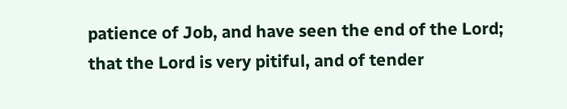patience of Job, and have seen the end of the Lord; that the Lord is very pitiful, and of tender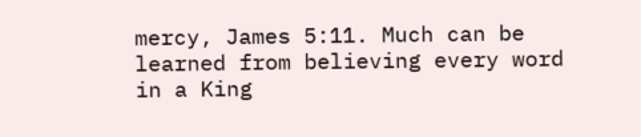mercy, James 5:11. Much can be learned from believing every word in a King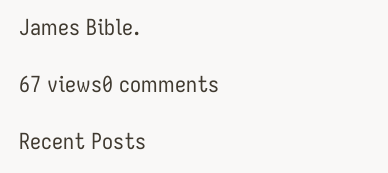James Bible.

67 views0 comments

Recent Posts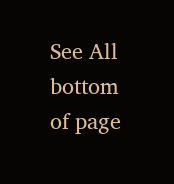See All
bottom of page